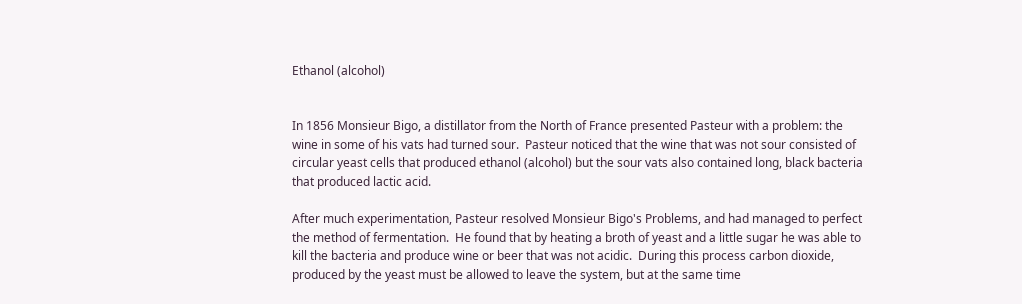Ethanol (alcohol)


In 1856 Monsieur Bigo, a distillator from the North of France presented Pasteur with a problem: the wine in some of his vats had turned sour.  Pasteur noticed that the wine that was not sour consisted of circular yeast cells that produced ethanol (alcohol) but the sour vats also contained long, black bacteria that produced lactic acid.

After much experimentation, Pasteur resolved Monsieur Bigo's Problems, and had managed to perfect the method of fermentation.  He found that by heating a broth of yeast and a little sugar he was able to kill the bacteria and produce wine or beer that was not acidic.  During this process carbon dioxide, produced by the yeast must be allowed to leave the system, but at the same time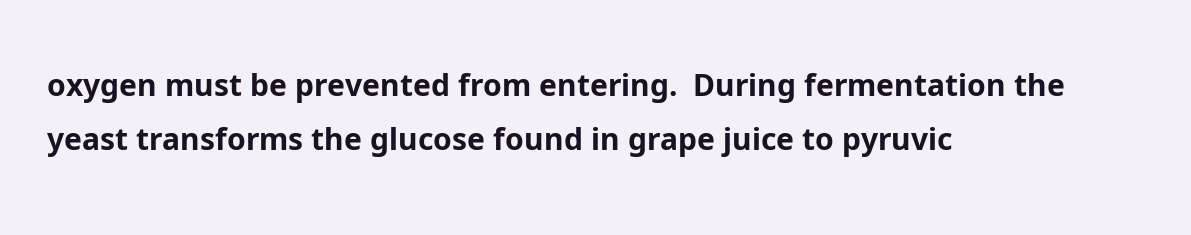oxygen must be prevented from entering.  During fermentation the yeast transforms the glucose found in grape juice to pyruvic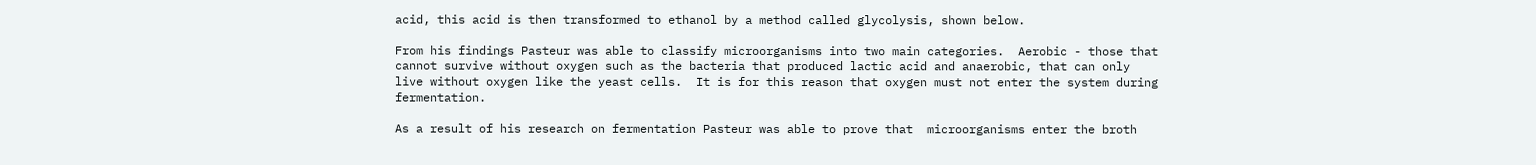acid, this acid is then transformed to ethanol by a method called glycolysis, shown below.

From his findings Pasteur was able to classify microorganisms into two main categories.  Aerobic - those that cannot survive without oxygen such as the bacteria that produced lactic acid and anaerobic, that can only live without oxygen like the yeast cells.  It is for this reason that oxygen must not enter the system during fermentation.

As a result of his research on fermentation Pasteur was able to prove that  microorganisms enter the broth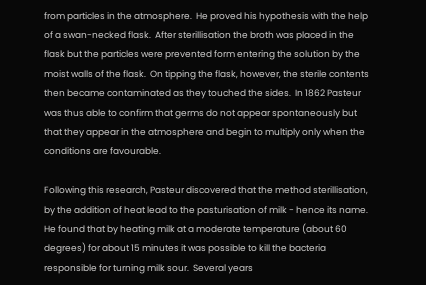from particles in the atmosphere.  He proved his hypothesis with the help of a swan-necked flask.  After sterillisation the broth was placed in the flask but the particles were prevented form entering the solution by the moist walls of the flask.  On tipping the flask, however, the sterile contents then became contaminated as they touched the sides.  In 1862 Pasteur was thus able to confirm that germs do not appear spontaneously but that they appear in the atmosphere and begin to multiply only when the conditions are favourable.

Following this research, Pasteur discovered that the method sterillisation, by the addition of heat lead to the pasturisation of milk - hence its name.  He found that by heating milk at a moderate temperature (about 60 degrees) for about 15 minutes it was possible to kill the bacteria responsible for turning milk sour.  Several years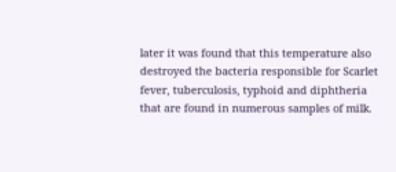later it was found that this temperature also destroyed the bacteria responsible for Scarlet fever, tuberculosis, typhoid and diphtheria that are found in numerous samples of milk.